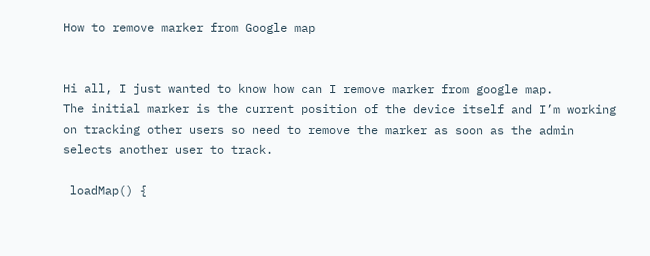How to remove marker from Google map


Hi all, I just wanted to know how can I remove marker from google map.
The initial marker is the current position of the device itself and I’m working on tracking other users so need to remove the marker as soon as the admin selects another user to track.

 loadMap() {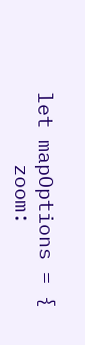let mapOptions = {
      zoom: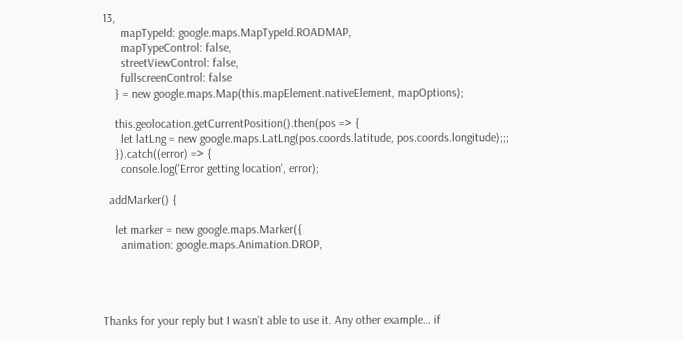13,
      mapTypeId: google.maps.MapTypeId.ROADMAP,
      mapTypeControl: false,
      streetViewControl: false,
      fullscreenControl: false
    } = new google.maps.Map(this.mapElement.nativeElement, mapOptions);

    this.geolocation.getCurrentPosition().then(pos => {
      let latLng = new google.maps.LatLng(pos.coords.latitude, pos.coords.longitude);;;
    }).catch((error) => {
      console.log('Error getting location', error);

  addMarker() {

    let marker = new google.maps.Marker({
      animation: google.maps.Animation.DROP,




Thanks for your reply but I wasn’t able to use it. Any other example… if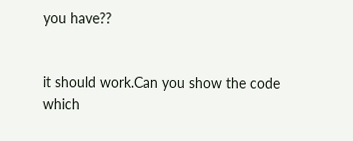you have??


it should work.Can you show the code which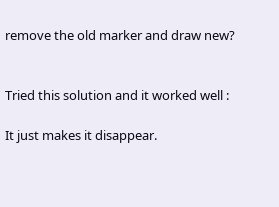remove the old marker and draw new?


Tried this solution and it worked well :

It just makes it disappear.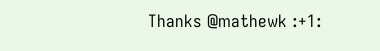Thanks @mathewk :+1: